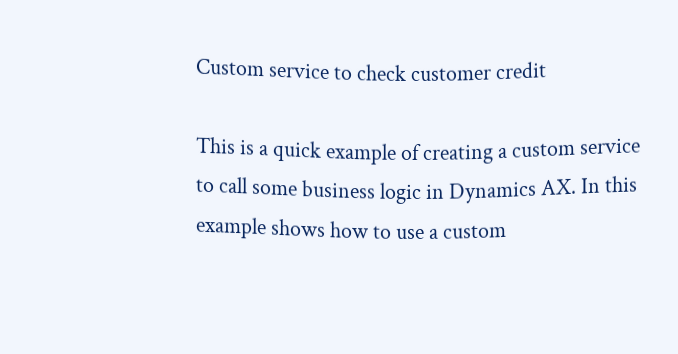Custom service to check customer credit

This is a quick example of creating a custom service to call some business logic in Dynamics AX. In this example shows how to use a custom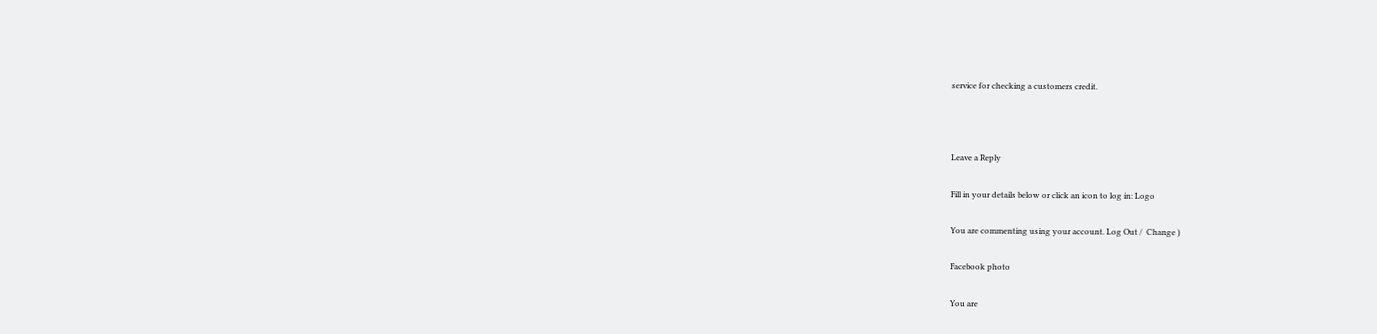service for checking a customers credit.



Leave a Reply

Fill in your details below or click an icon to log in: Logo

You are commenting using your account. Log Out /  Change )

Facebook photo

You are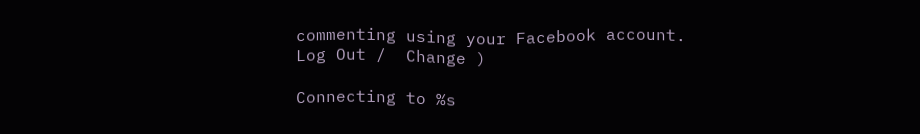commenting using your Facebook account. Log Out /  Change )

Connecting to %s